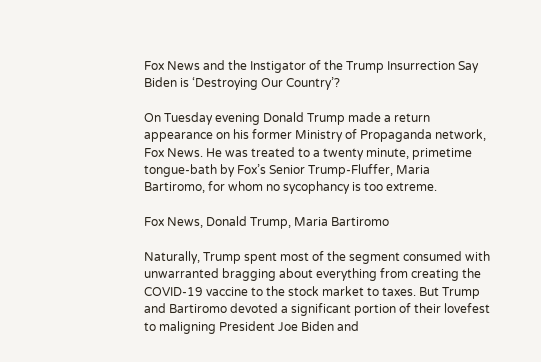Fox News and the Instigator of the Trump Insurrection Say Biden is ‘Destroying Our Country’?

On Tuesday evening Donald Trump made a return appearance on his former Ministry of Propaganda network, Fox News. He was treated to a twenty minute, primetime tongue-bath by Fox’s Senior Trump-Fluffer, Maria Bartiromo, for whom no sycophancy is too extreme.

Fox News, Donald Trump, Maria Bartiromo

Naturally, Trump spent most of the segment consumed with unwarranted bragging about everything from creating the COVID-19 vaccine to the stock market to taxes. But Trump and Bartiromo devoted a significant portion of their lovefest to maligning President Joe Biden and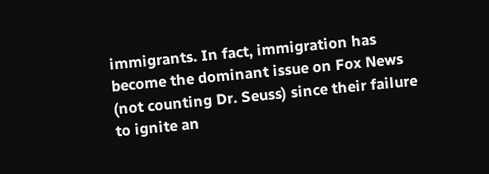immigrants. In fact, immigration has become the dominant issue on Fox News (not counting Dr. Seuss) since their failure to ignite an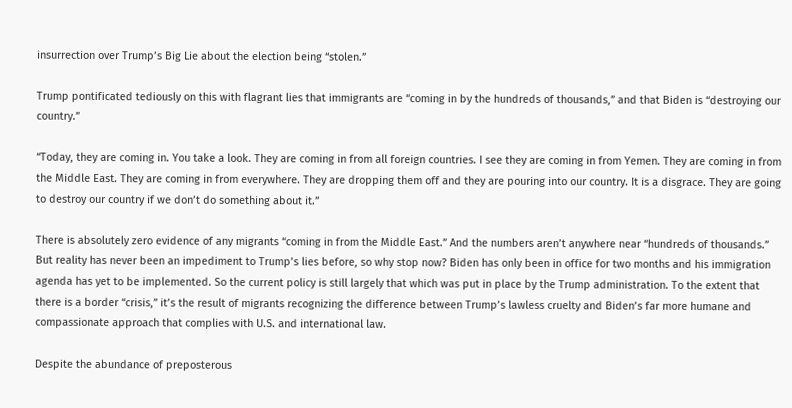insurrection over Trump’s Big Lie about the election being “stolen.”

Trump pontificated tediously on this with flagrant lies that immigrants are “coming in by the hundreds of thousands,” and that Biden is “destroying our country.”

“Today, they are coming in. You take a look. They are coming in from all foreign countries. I see they are coming in from Yemen. They are coming in from the Middle East. They are coming in from everywhere. They are dropping them off and they are pouring into our country. It is a disgrace. They are going to destroy our country if we don’t do something about it.”

There is absolutely zero evidence of any migrants “coming in from the Middle East.” And the numbers aren’t anywhere near “hundreds of thousands.” But reality has never been an impediment to Trump’s lies before, so why stop now? Biden has only been in office for two months and his immigration agenda has yet to be implemented. So the current policy is still largely that which was put in place by the Trump administration. To the extent that there is a border “crisis,” it’s the result of migrants recognizing the difference between Trump’s lawless cruelty and Biden’s far more humane and compassionate approach that complies with U.S. and international law.

Despite the abundance of preposterous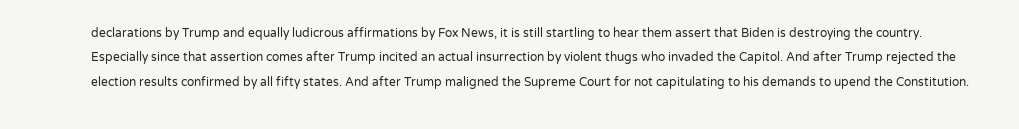declarations by Trump and equally ludicrous affirmations by Fox News, it is still startling to hear them assert that Biden is destroying the country. Especially since that assertion comes after Trump incited an actual insurrection by violent thugs who invaded the Capitol. And after Trump rejected the election results confirmed by all fifty states. And after Trump maligned the Supreme Court for not capitulating to his demands to upend the Constitution.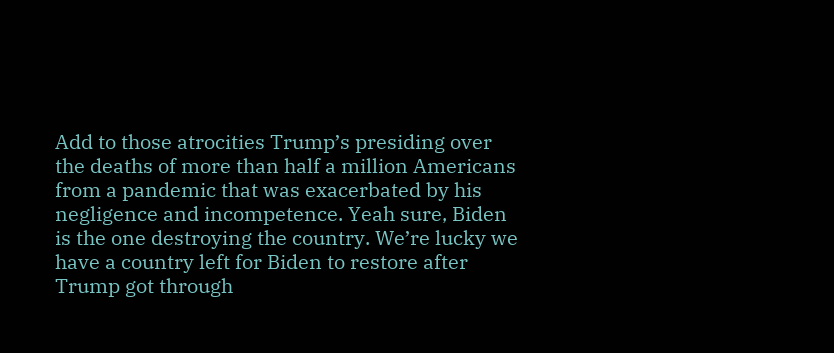Add to those atrocities Trump’s presiding over the deaths of more than half a million Americans from a pandemic that was exacerbated by his negligence and incompetence. Yeah sure, Biden is the one destroying the country. We’re lucky we have a country left for Biden to restore after Trump got through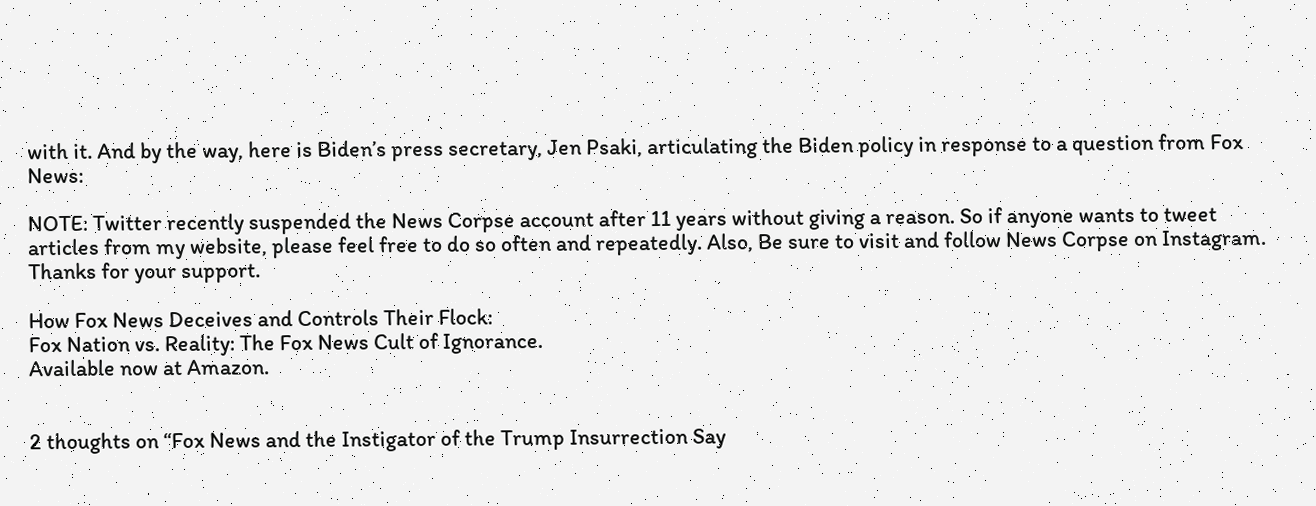with it. And by the way, here is Biden’s press secretary, Jen Psaki, articulating the Biden policy in response to a question from Fox News:

NOTE: Twitter recently suspended the News Corpse account after 11 years without giving a reason. So if anyone wants to tweet articles from my website, please feel free to do so often and repeatedly. Also, Be sure to visit and follow News Corpse on Instagram. Thanks for your support.

How Fox News Deceives and Controls Their Flock:
Fox Nation vs. Reality: The Fox News Cult of Ignorance.
Available now at Amazon.


2 thoughts on “Fox News and the Instigator of the Trump Insurrection Say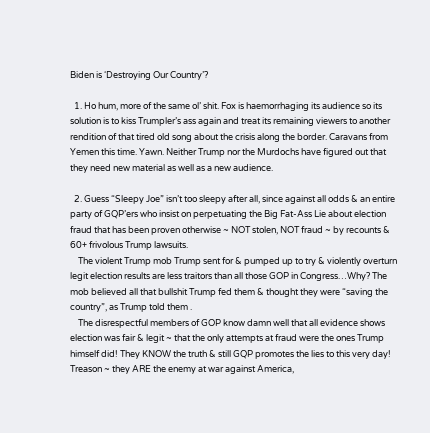Biden is ‘Destroying Our Country’?

  1. Ho hum, more of the same ol’ shit. Fox is haemorrhaging its audience so its solution is to kiss Trumpler’s ass again and treat its remaining viewers to another rendition of that tired old song about the crisis along the border. Caravans from Yemen this time. Yawn. Neither Trump nor the Murdochs have figured out that they need new material as well as a new audience.

  2. Guess “Sleepy Joe” isn’t too sleepy after all, since against all odds & an entire party of GQP’ers who insist on perpetuating the Big Fat-Ass Lie about election fraud that has been proven otherwise ~ NOT stolen, NOT fraud ~ by recounts & 60+ frivolous Trump lawsuits.
    The violent Trump mob Trump sent for & pumped up to try & violently overturn legit election results are less traitors than all those GOP in Congress…Why? The mob believed all that bullshit Trump fed them & thought they were “saving the country”, as Trump told them .
    The disrespectful members of GOP know damn well that all evidence shows election was fair & legit ~ that the only attempts at fraud were the ones Trump himself did! They KNOW the truth & still GQP promotes the lies to this very day! Treason ~ they ARE the enemy at war against America,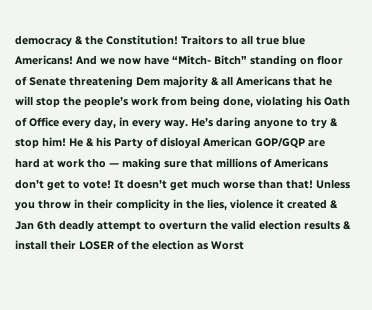democracy & the Constitution! Traitors to all true blue Americans! And we now have “Mitch- Bitch” standing on floor of Senate threatening Dem majority & all Americans that he will stop the people’s work from being done, violating his Oath of Office every day, in every way. He’s daring anyone to try & stop him! He & his Party of disloyal American GOP/GQP are hard at work tho — making sure that millions of Americans don’t get to vote! It doesn’t get much worse than that! Unless you throw in their complicity in the lies, violence it created & Jan 6th deadly attempt to overturn the valid election results & install their LOSER of the election as Worst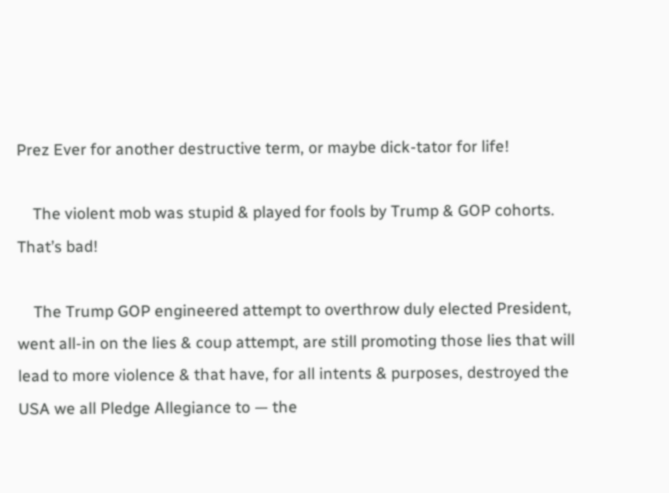Prez Ever for another destructive term, or maybe dick-tator for life!

    The violent mob was stupid & played for fools by Trump & GOP cohorts. That’s bad!

    The Trump GOP engineered attempt to overthrow duly elected President, went all-in on the lies & coup attempt, are still promoting those lies that will lead to more violence & that have, for all intents & purposes, destroyed the USA we all Pledge Allegiance to — the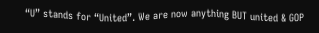“U” stands for “United”. We are now anything BUT united & GOP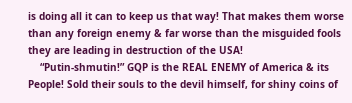is doing all it can to keep us that way! That makes them worse than any foreign enemy & far worse than the misguided fools they are leading in destruction of the USA!
    “Putin-shmutin!” GQP is the REAL ENEMY of America & its People! Sold their souls to the devil himself, for shiny coins of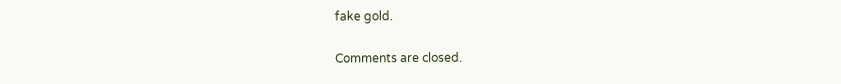fake gold.

Comments are closed.